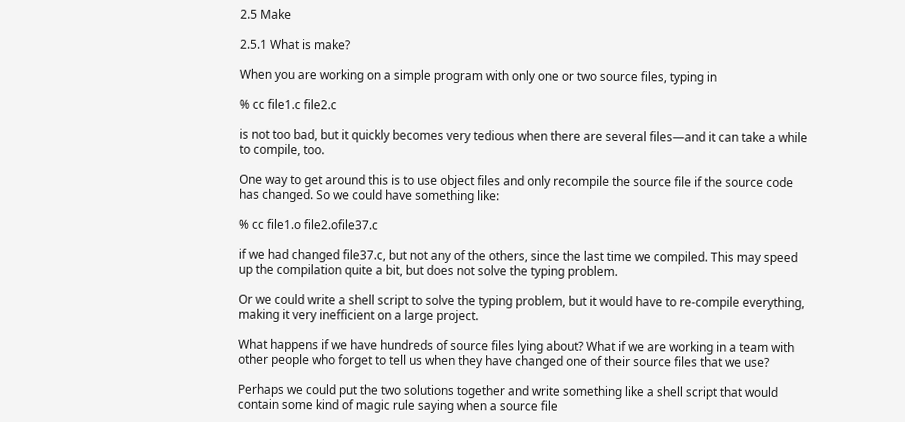2.5 Make

2.5.1 What is make?

When you are working on a simple program with only one or two source files, typing in

% cc file1.c file2.c

is not too bad, but it quickly becomes very tedious when there are several files—and it can take a while to compile, too.

One way to get around this is to use object files and only recompile the source file if the source code has changed. So we could have something like:

% cc file1.o file2.ofile37.c

if we had changed file37.c, but not any of the others, since the last time we compiled. This may speed up the compilation quite a bit, but does not solve the typing problem.

Or we could write a shell script to solve the typing problem, but it would have to re-compile everything, making it very inefficient on a large project.

What happens if we have hundreds of source files lying about? What if we are working in a team with other people who forget to tell us when they have changed one of their source files that we use?

Perhaps we could put the two solutions together and write something like a shell script that would contain some kind of magic rule saying when a source file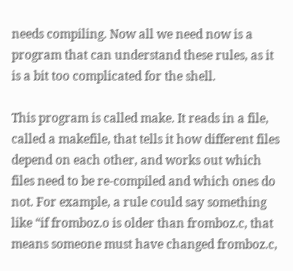needs compiling. Now all we need now is a program that can understand these rules, as it is a bit too complicated for the shell.

This program is called make. It reads in a file, called a makefile, that tells it how different files depend on each other, and works out which files need to be re-compiled and which ones do not. For example, a rule could say something like “if fromboz.o is older than fromboz.c, that means someone must have changed fromboz.c,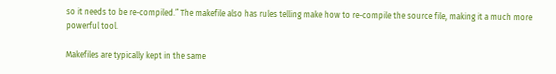so it needs to be re-compiled.” The makefile also has rules telling make how to re-compile the source file, making it a much more powerful tool.

Makefiles are typically kept in the same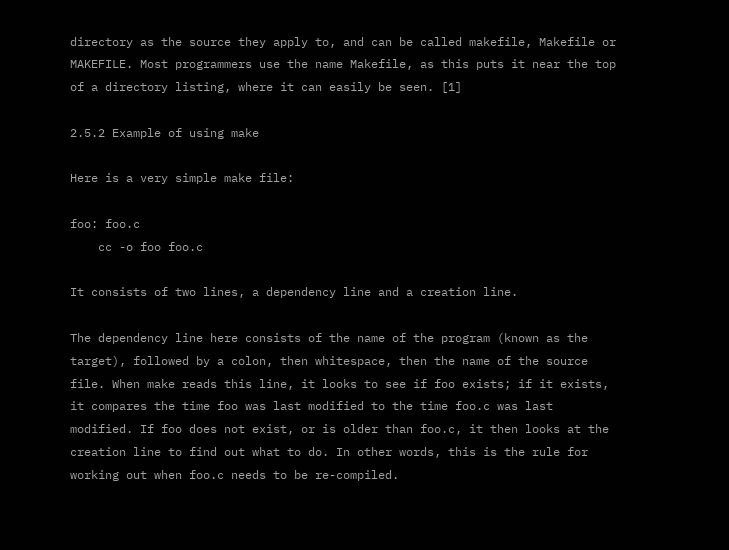directory as the source they apply to, and can be called makefile, Makefile or MAKEFILE. Most programmers use the name Makefile, as this puts it near the top of a directory listing, where it can easily be seen. [1]

2.5.2 Example of using make

Here is a very simple make file:

foo: foo.c
    cc -o foo foo.c

It consists of two lines, a dependency line and a creation line.

The dependency line here consists of the name of the program (known as the target), followed by a colon, then whitespace, then the name of the source file. When make reads this line, it looks to see if foo exists; if it exists, it compares the time foo was last modified to the time foo.c was last modified. If foo does not exist, or is older than foo.c, it then looks at the creation line to find out what to do. In other words, this is the rule for working out when foo.c needs to be re-compiled.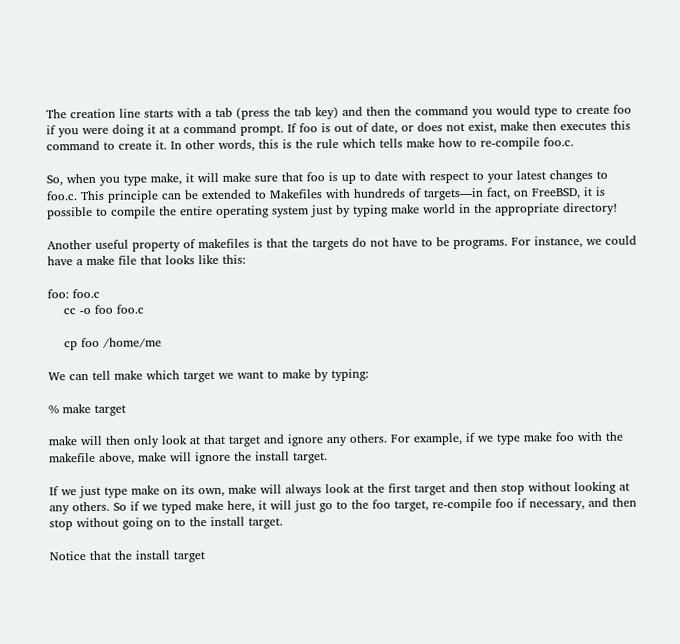The creation line starts with a tab (press the tab key) and then the command you would type to create foo if you were doing it at a command prompt. If foo is out of date, or does not exist, make then executes this command to create it. In other words, this is the rule which tells make how to re-compile foo.c.

So, when you type make, it will make sure that foo is up to date with respect to your latest changes to foo.c. This principle can be extended to Makefiles with hundreds of targets—in fact, on FreeBSD, it is possible to compile the entire operating system just by typing make world in the appropriate directory!

Another useful property of makefiles is that the targets do not have to be programs. For instance, we could have a make file that looks like this:

foo: foo.c
    cc -o foo foo.c

    cp foo /home/me

We can tell make which target we want to make by typing:

% make target

make will then only look at that target and ignore any others. For example, if we type make foo with the makefile above, make will ignore the install target.

If we just type make on its own, make will always look at the first target and then stop without looking at any others. So if we typed make here, it will just go to the foo target, re-compile foo if necessary, and then stop without going on to the install target.

Notice that the install target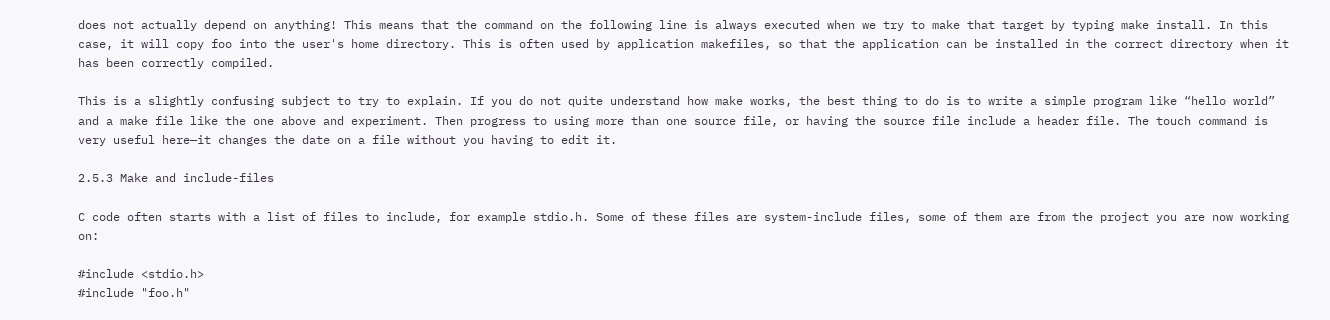does not actually depend on anything! This means that the command on the following line is always executed when we try to make that target by typing make install. In this case, it will copy foo into the user's home directory. This is often used by application makefiles, so that the application can be installed in the correct directory when it has been correctly compiled.

This is a slightly confusing subject to try to explain. If you do not quite understand how make works, the best thing to do is to write a simple program like “hello world” and a make file like the one above and experiment. Then progress to using more than one source file, or having the source file include a header file. The touch command is very useful here—it changes the date on a file without you having to edit it.

2.5.3 Make and include-files

C code often starts with a list of files to include, for example stdio.h. Some of these files are system-include files, some of them are from the project you are now working on:

#include <stdio.h>
#include "foo.h"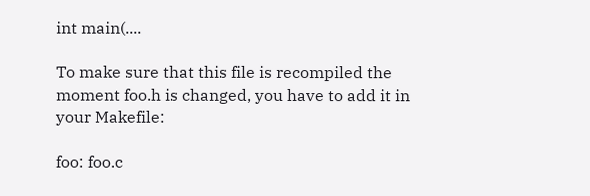int main(....

To make sure that this file is recompiled the moment foo.h is changed, you have to add it in your Makefile:

foo: foo.c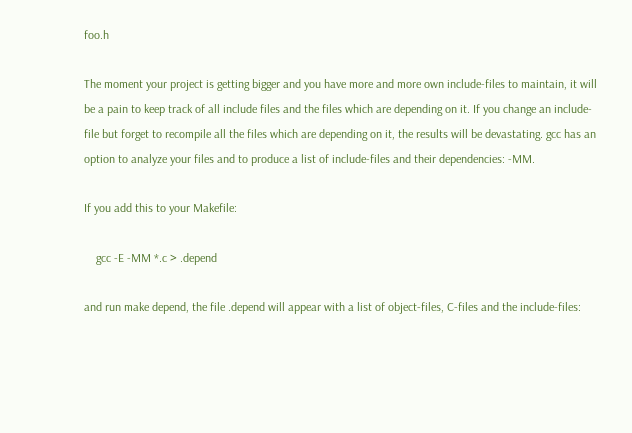foo.h

The moment your project is getting bigger and you have more and more own include-files to maintain, it will be a pain to keep track of all include files and the files which are depending on it. If you change an include-file but forget to recompile all the files which are depending on it, the results will be devastating. gcc has an option to analyze your files and to produce a list of include-files and their dependencies: -MM.

If you add this to your Makefile:

    gcc -E -MM *.c > .depend

and run make depend, the file .depend will appear with a list of object-files, C-files and the include-files: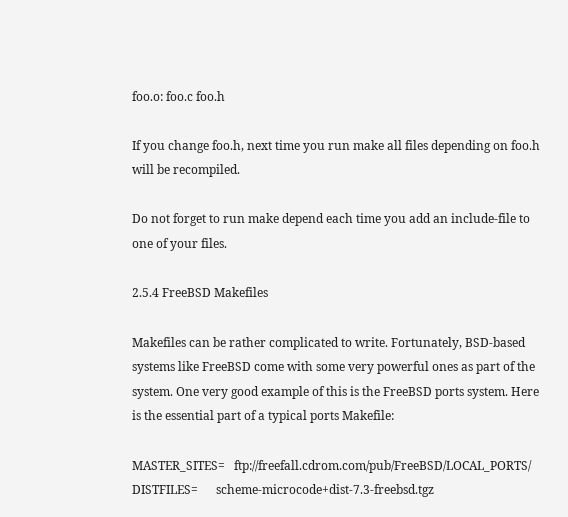foo.o: foo.c foo.h

If you change foo.h, next time you run make all files depending on foo.h will be recompiled.

Do not forget to run make depend each time you add an include-file to one of your files.

2.5.4 FreeBSD Makefiles

Makefiles can be rather complicated to write. Fortunately, BSD-based systems like FreeBSD come with some very powerful ones as part of the system. One very good example of this is the FreeBSD ports system. Here is the essential part of a typical ports Makefile:

MASTER_SITES=   ftp://freefall.cdrom.com/pub/FreeBSD/LOCAL_PORTS/
DISTFILES=      scheme-microcode+dist-7.3-freebsd.tgz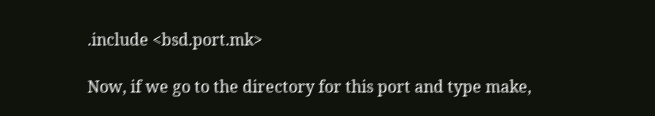.include <bsd.port.mk>

Now, if we go to the directory for this port and type make,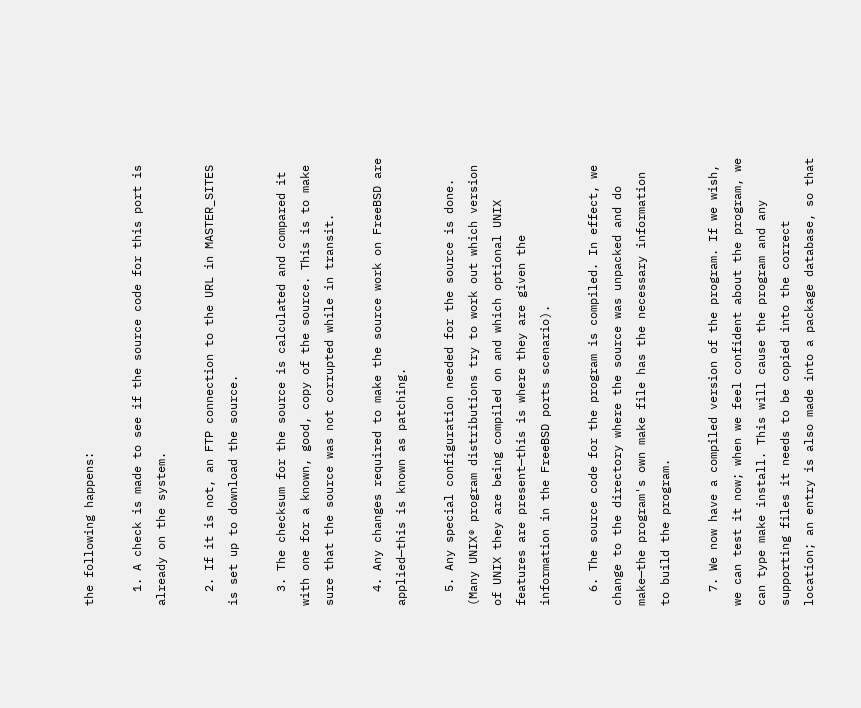the following happens:

  1. A check is made to see if the source code for this port is already on the system.

  2. If it is not, an FTP connection to the URL in MASTER_SITES is set up to download the source.

  3. The checksum for the source is calculated and compared it with one for a known, good, copy of the source. This is to make sure that the source was not corrupted while in transit.

  4. Any changes required to make the source work on FreeBSD are applied—this is known as patching.

  5. Any special configuration needed for the source is done. (Many UNIX® program distributions try to work out which version of UNIX they are being compiled on and which optional UNIX features are present—this is where they are given the information in the FreeBSD ports scenario).

  6. The source code for the program is compiled. In effect, we change to the directory where the source was unpacked and do make—the program's own make file has the necessary information to build the program.

  7. We now have a compiled version of the program. If we wish, we can test it now; when we feel confident about the program, we can type make install. This will cause the program and any supporting files it needs to be copied into the correct location; an entry is also made into a package database, so that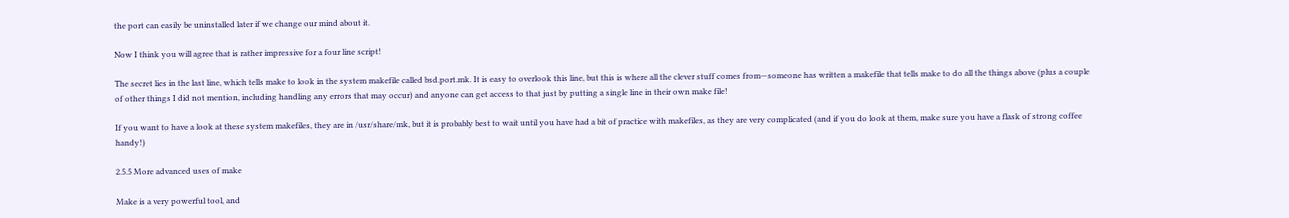the port can easily be uninstalled later if we change our mind about it.

Now I think you will agree that is rather impressive for a four line script!

The secret lies in the last line, which tells make to look in the system makefile called bsd.port.mk. It is easy to overlook this line, but this is where all the clever stuff comes from—someone has written a makefile that tells make to do all the things above (plus a couple of other things I did not mention, including handling any errors that may occur) and anyone can get access to that just by putting a single line in their own make file!

If you want to have a look at these system makefiles, they are in /usr/share/mk, but it is probably best to wait until you have had a bit of practice with makefiles, as they are very complicated (and if you do look at them, make sure you have a flask of strong coffee handy!)

2.5.5 More advanced uses of make

Make is a very powerful tool, and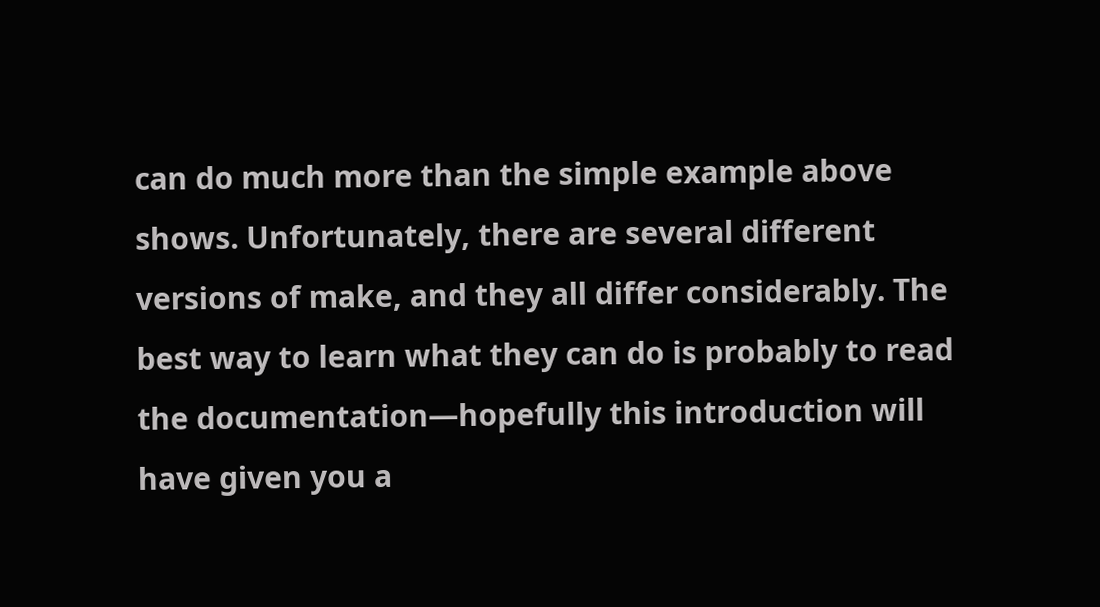can do much more than the simple example above shows. Unfortunately, there are several different versions of make, and they all differ considerably. The best way to learn what they can do is probably to read the documentation—hopefully this introduction will have given you a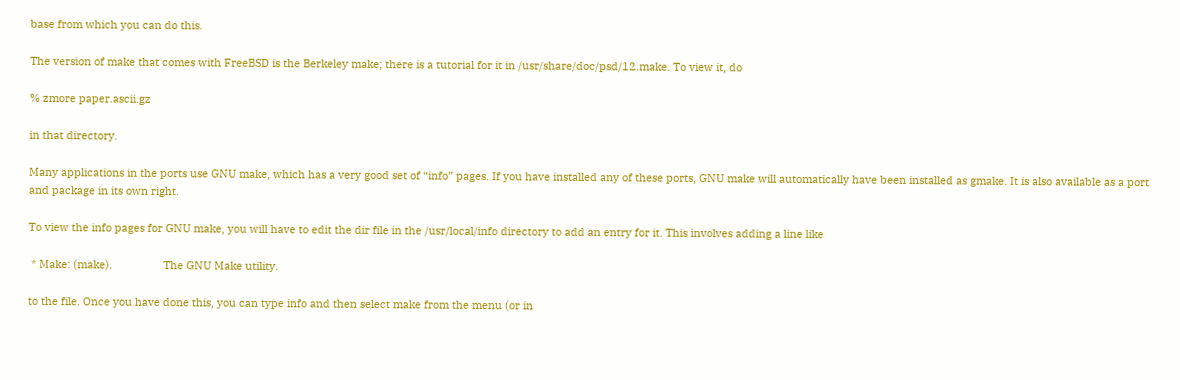base from which you can do this.

The version of make that comes with FreeBSD is the Berkeley make; there is a tutorial for it in /usr/share/doc/psd/12.make. To view it, do

% zmore paper.ascii.gz

in that directory.

Many applications in the ports use GNU make, which has a very good set of “info” pages. If you have installed any of these ports, GNU make will automatically have been installed as gmake. It is also available as a port and package in its own right.

To view the info pages for GNU make, you will have to edit the dir file in the /usr/local/info directory to add an entry for it. This involves adding a line like

 * Make: (make).                 The GNU Make utility.

to the file. Once you have done this, you can type info and then select make from the menu (or in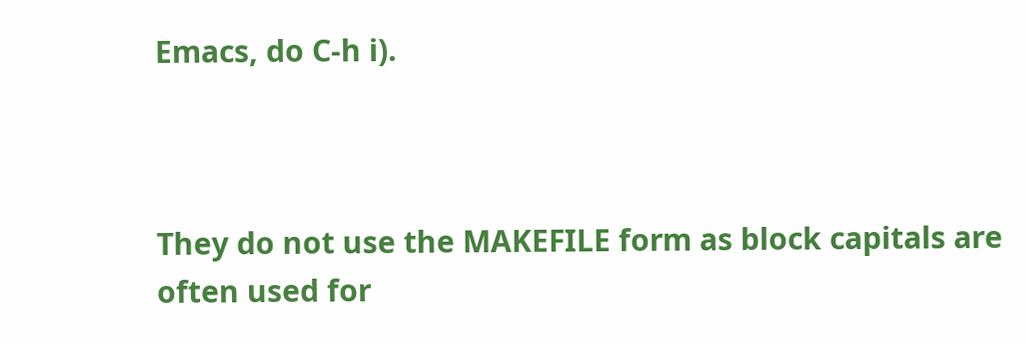Emacs, do C-h i).



They do not use the MAKEFILE form as block capitals are often used for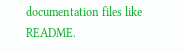documentation files like README.